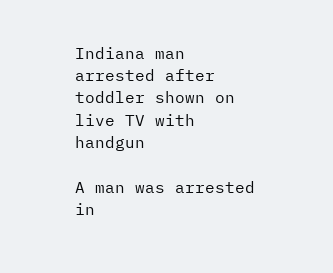Indiana man arrested after toddler shown on live TV with handgun

A man was arrested in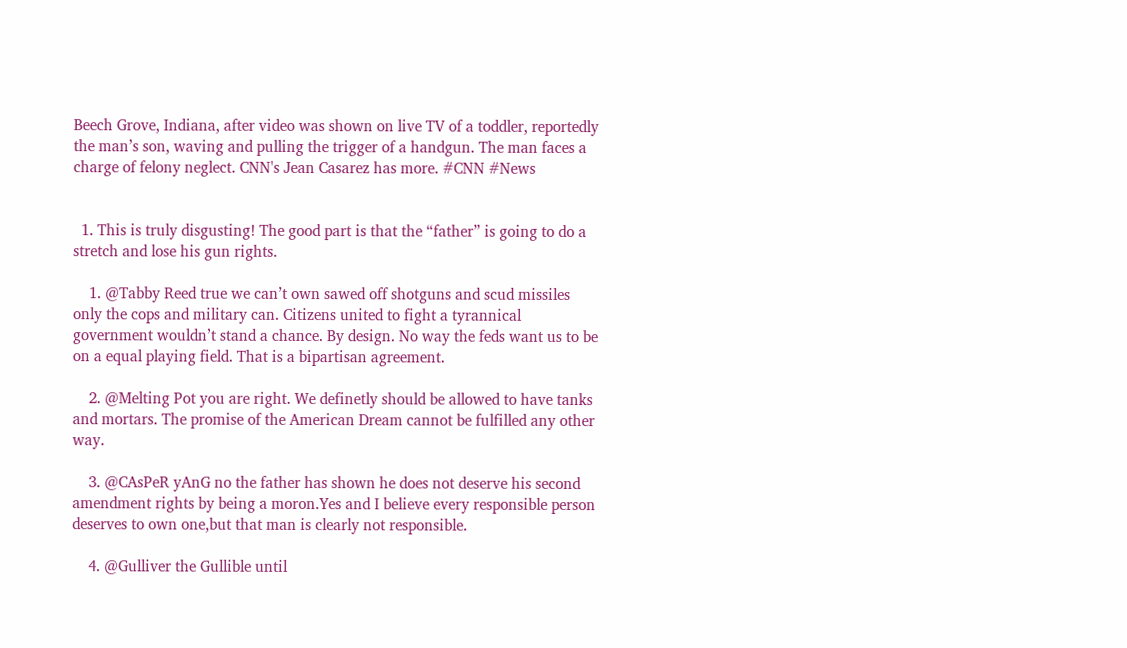Beech Grove, Indiana, after video was shown on live TV of a toddler, reportedly the man’s son, waving and pulling the trigger of a handgun. The man faces a charge of felony neglect. CNN's Jean Casarez has more. #CNN #News


  1. This is truly disgusting! The good part is that the “father” is going to do a stretch and lose his gun rights.

    1. @Tabby Reed true we can’t own sawed off shotguns and scud missiles only the cops and military can. Citizens united to fight a tyrannical government wouldn’t stand a chance. By design. No way the feds want us to be on a equal playing field. That is a bipartisan agreement.

    2. @Melting Pot you are right. We definetly should be allowed to have tanks and mortars. The promise of the American Dream cannot be fulfilled any other way.

    3. @CAsPeR yAnG no the father has shown he does not deserve his second amendment rights by being a moron.Yes and I believe every responsible person deserves to own one,but that man is clearly not responsible.

    4. @Gulliver the Gullible until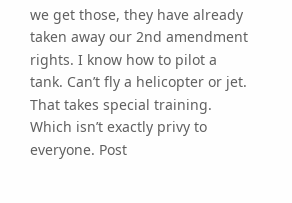we get those, they have already taken away our 2nd amendment rights. I know how to pilot a tank. Can’t fly a helicopter or jet. That takes special training. Which isn’t exactly privy to everyone. Post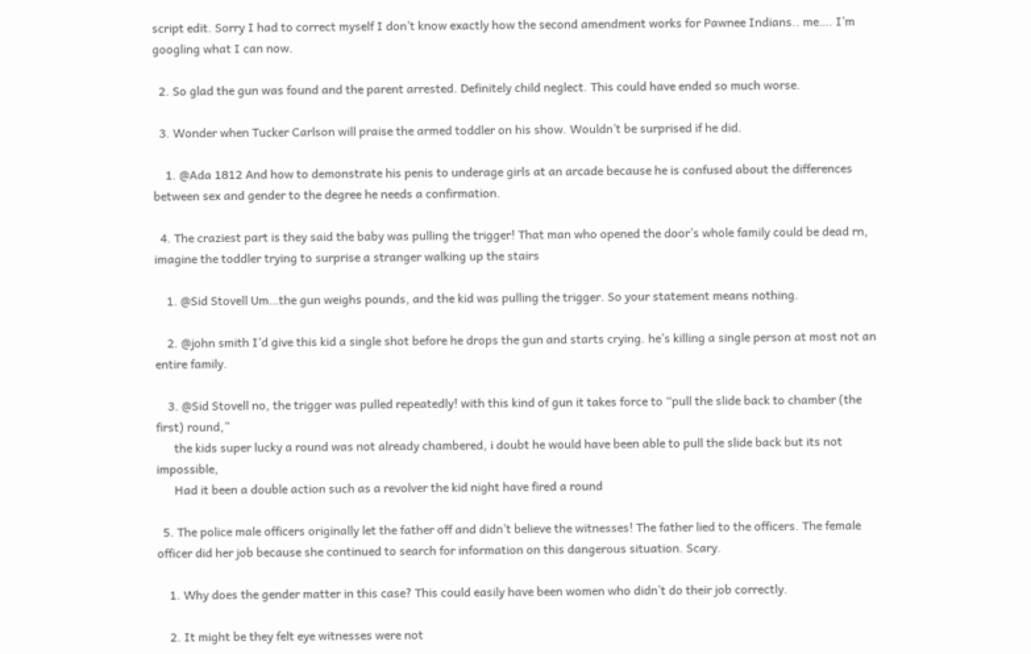script edit. Sorry I had to correct myself I don’t know exactly how the second amendment works for Pawnee Indians.. me…. I’m googling what I can now.

  2. So glad the gun was found and the parent arrested. Definitely child neglect. This could have ended so much worse.

  3. Wonder when Tucker Carlson will praise the armed toddler on his show. Wouldn’t be surprised if he did.

    1. @Ada 1812 And how to demonstrate his penis to underage girls at an arcade because he is confused about the differences between sex and gender to the degree he needs a confirmation.

  4. The craziest part is they said the baby was pulling the trigger! That man who opened the door’s whole family could be dead rn, imagine the toddler trying to surprise a stranger walking up the stairs

    1. @Sid Stovell Um…the gun weighs pounds, and the kid was pulling the trigger. So your statement means nothing.

    2. @john smith I’d give this kid a single shot before he drops the gun and starts crying. he’s killing a single person at most not an entire family.

    3. @Sid Stovell no, the trigger was pulled repeatedly! with this kind of gun it takes force to “pull the slide back to chamber (the first) round,”
      the kids super lucky a round was not already chambered, i doubt he would have been able to pull the slide back but its not impossible,
      Had it been a double action such as a revolver the kid night have fired a round

  5. The police male officers originally let the father off and didn’t believe the witnesses! The father lied to the officers. The female officer did her job because she continued to search for information on this dangerous situation. Scary.

    1. Why does the gender matter in this case? This could easily have been women who didn’t do their job correctly.

    2. It might be they felt eye witnesses were not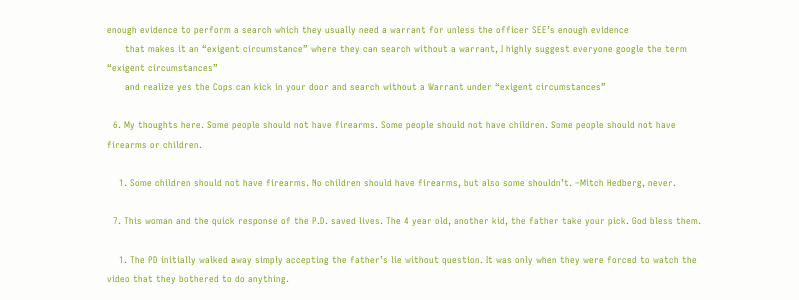enough evidence to perform a search which they usually need a warrant for unless the officer SEE’s enough evidence
      that makes it an “exigent circumstance” where they can search without a warrant, I highly suggest everyone google the term “exigent circumstances”
      and realize yes the Cops can kick in your door and search without a Warrant under “exigent circumstances”

  6. My thoughts here. Some people should not have firearms. Some people should not have children. Some people should not have firearms or children.

    1. Some children should not have firearms. No children should have firearms, but also some shouldn’t. –Mitch Hedberg, never.

  7. This woman and the quick response of the P.D. saved lives. The 4 year old, another kid, the father take your pick. God bless them.

    1. The PD initially walked away simply accepting the father’s lie without question. It was only when they were forced to watch the video that they bothered to do anything.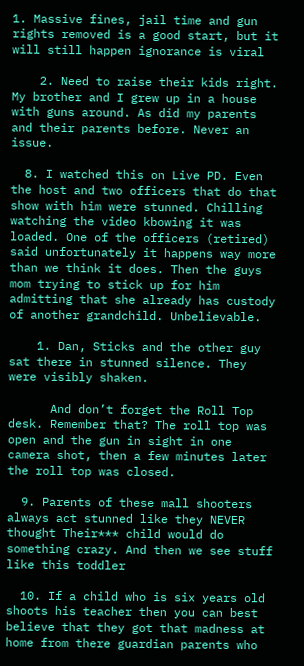1. Massive fines, jail time and gun rights removed is a good start, but it will still happen ignorance is viral

    2. Need to raise their kids right. My brother and I grew up in a house with guns around. As did my parents and their parents before. Never an issue.

  8. I watched this on Live PD. Even the host and two officers that do that show with him were stunned. Chilling watching the video kbowing it was loaded. One of the officers (retired) said unfortunately it happens way more than we think it does. Then the guys mom trying to stick up for him admitting that she already has custody of another grandchild. Unbelievable.

    1. Dan, Sticks and the other guy sat there in stunned silence. They were visibly shaken.

      And don’t forget the Roll Top desk. Remember that? The roll top was open and the gun in sight in one camera shot, then a few minutes later the roll top was closed.

  9. Parents of these mall shooters always act stunned like they NEVER thought Their*** child would do something crazy. And then we see stuff like this toddler

  10. If a child who is six years old shoots his teacher then you can best believe that they got that madness at home from there guardian parents who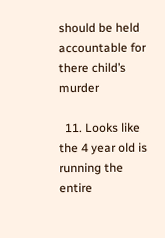should be held accountable for there child’s murder

  11. Looks like the 4 year old is running the entire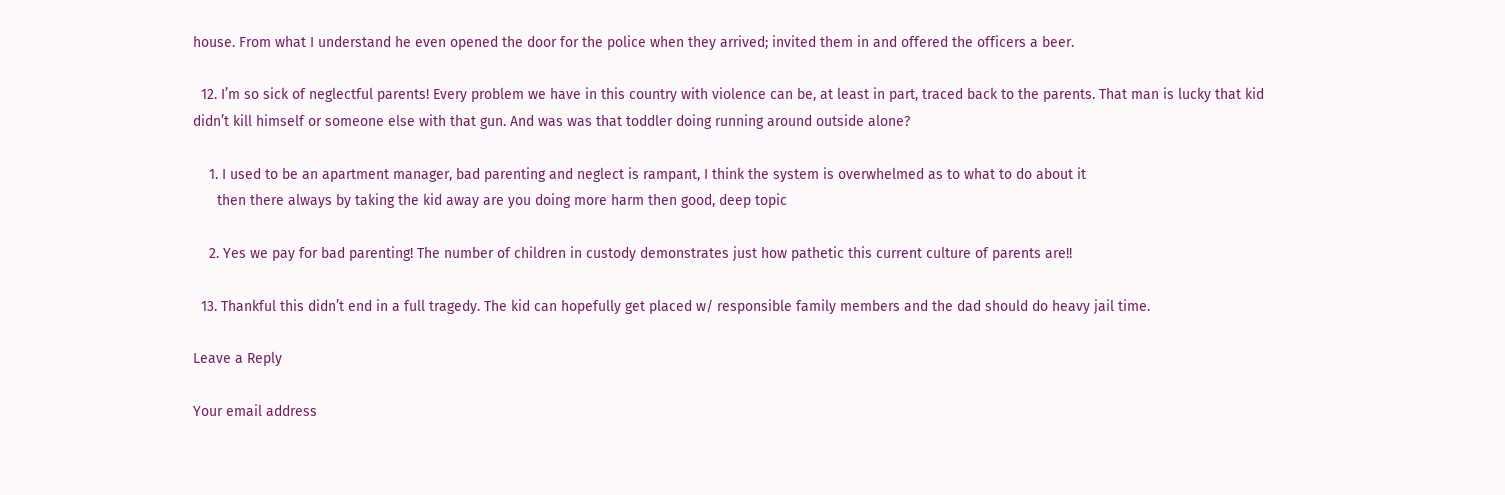house. From what I understand he even opened the door for the police when they arrived; invited them in and offered the officers a beer.

  12. I’m so sick of neglectful parents! Every problem we have in this country with violence can be, at least in part, traced back to the parents. That man is lucky that kid didn’t kill himself or someone else with that gun. And was was that toddler doing running around outside alone?

    1. I used to be an apartment manager, bad parenting and neglect is rampant, I think the system is overwhelmed as to what to do about it
      then there always by taking the kid away are you doing more harm then good, deep topic

    2. Yes we pay for bad parenting! The number of children in custody demonstrates just how pathetic this current culture of parents are!!

  13. Thankful this didn’t end in a full tragedy. The kid can hopefully get placed w/ responsible family members and the dad should do heavy jail time.

Leave a Reply

Your email address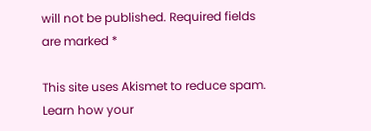will not be published. Required fields are marked *

This site uses Akismet to reduce spam. Learn how your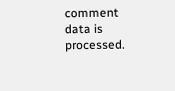comment data is processed.